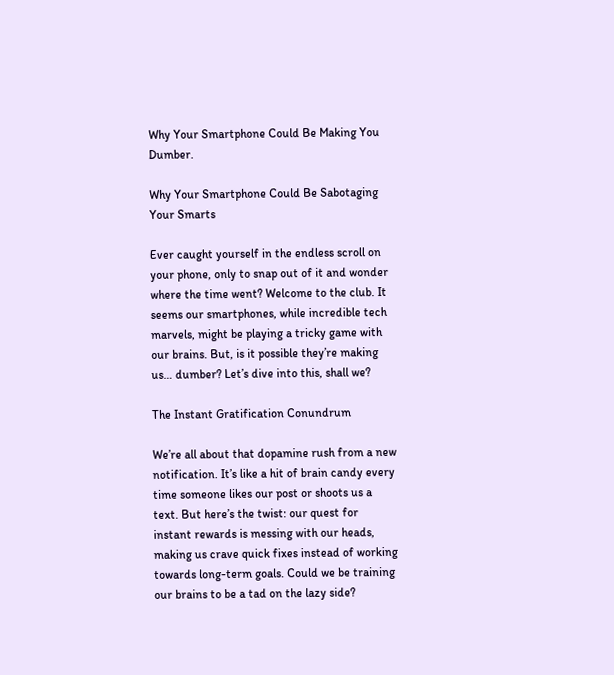Why Your Smartphone Could Be Making You Dumber.

Why Your Smartphone Could Be Sabotaging Your Smarts

Ever caught yourself in the endless scroll on your phone, only to snap out of it and wonder where the time went? Welcome to the club. It seems our smartphones, while incredible tech marvels, might be playing a tricky game with our brains. But, is it possible they’re making us… dumber? Let’s dive into this, shall we?

The Instant Gratification Conundrum

We’re all about that dopamine rush from a new notification. It’s like a hit of brain candy every time someone likes our post or shoots us a text. But here’s the twist: our quest for instant rewards is messing with our heads, making us crave quick fixes instead of working towards long-term goals. Could we be training our brains to be a tad on the lazy side?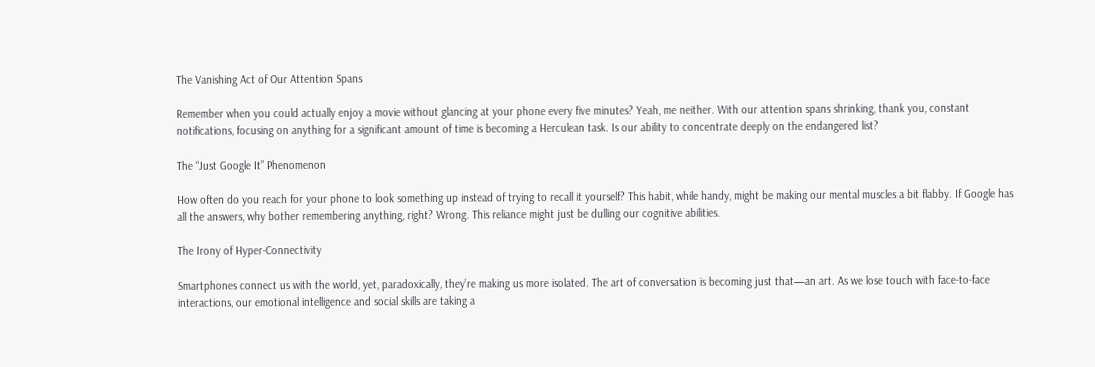The Vanishing Act of Our Attention Spans

Remember when you could actually enjoy a movie without glancing at your phone every five minutes? Yeah, me neither. With our attention spans shrinking, thank you, constant notifications, focusing on anything for a significant amount of time is becoming a Herculean task. Is our ability to concentrate deeply on the endangered list?

The “Just Google It” Phenomenon

How often do you reach for your phone to look something up instead of trying to recall it yourself? This habit, while handy, might be making our mental muscles a bit flabby. If Google has all the answers, why bother remembering anything, right? Wrong. This reliance might just be dulling our cognitive abilities.

The Irony of Hyper-Connectivity

Smartphones connect us with the world, yet, paradoxically, they’re making us more isolated. The art of conversation is becoming just that—an art. As we lose touch with face-to-face interactions, our emotional intelligence and social skills are taking a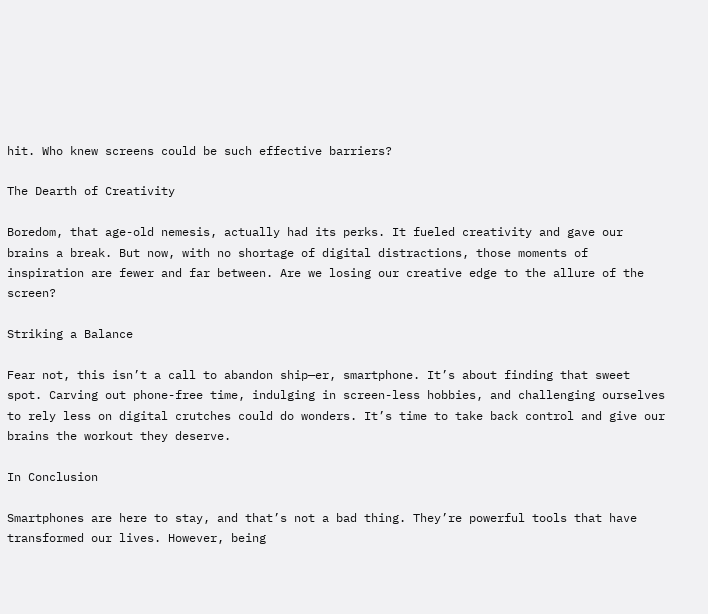hit. Who knew screens could be such effective barriers?

The Dearth of Creativity

Boredom, that age-old nemesis, actually had its perks. It fueled creativity and gave our brains a break. But now, with no shortage of digital distractions, those moments of inspiration are fewer and far between. Are we losing our creative edge to the allure of the screen?

Striking a Balance

Fear not, this isn’t a call to abandon ship—er, smartphone. It’s about finding that sweet spot. Carving out phone-free time, indulging in screen-less hobbies, and challenging ourselves to rely less on digital crutches could do wonders. It’s time to take back control and give our brains the workout they deserve.

In Conclusion

Smartphones are here to stay, and that’s not a bad thing. They’re powerful tools that have transformed our lives. However, being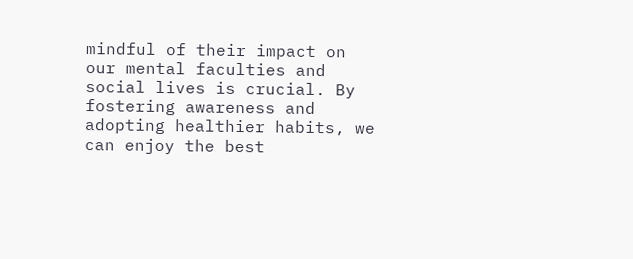mindful of their impact on our mental faculties and social lives is crucial. By fostering awareness and adopting healthier habits, we can enjoy the best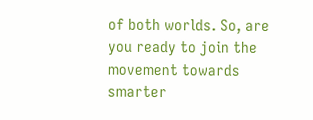of both worlds. So, are you ready to join the movement towards smarter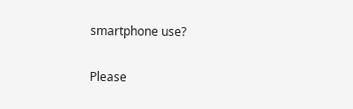smartphone use?

Please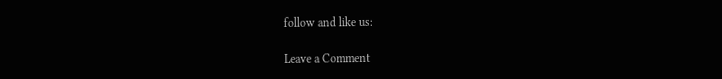follow and like us:

Leave a Comment